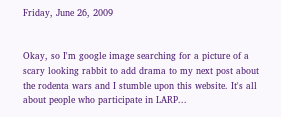Friday, June 26, 2009


Okay, so I'm google image searching for a picture of a scary looking rabbit to add drama to my next post about the rodenta wars and I stumble upon this website. It's all about people who participate in LARP...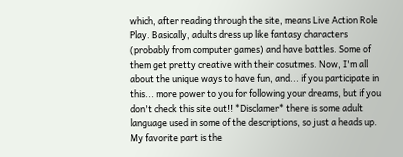which, after reading through the site, means Live Action Role Play. Basically, adults dress up like fantasy characters (probably from computer games) and have battles. Some of them get pretty creative with their cosutmes. Now, I'm all about the unique ways to have fun, and... if you participate in this... more power to you for following your dreams, but if you don't check this site out!! *Disclamer* there is some adult language used in some of the descriptions, so just a heads up. My favorite part is the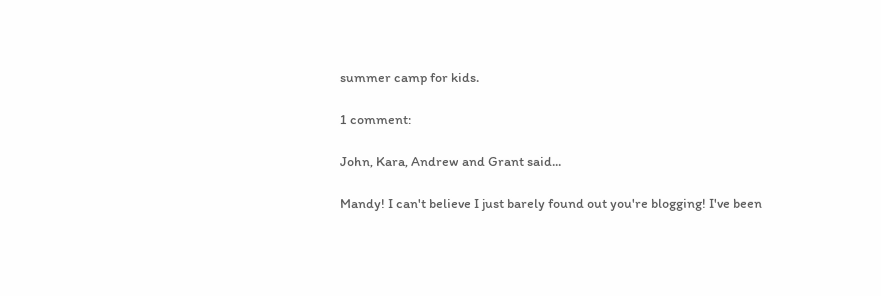summer camp for kids.

1 comment:

John, Kara, Andrew and Grant said...

Mandy! I can't believe I just barely found out you're blogging! I've been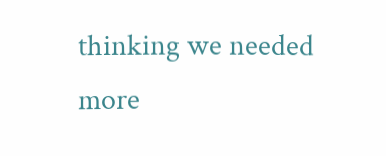thinking we needed more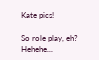Kate pics!

So role play, eh? Hehehe...